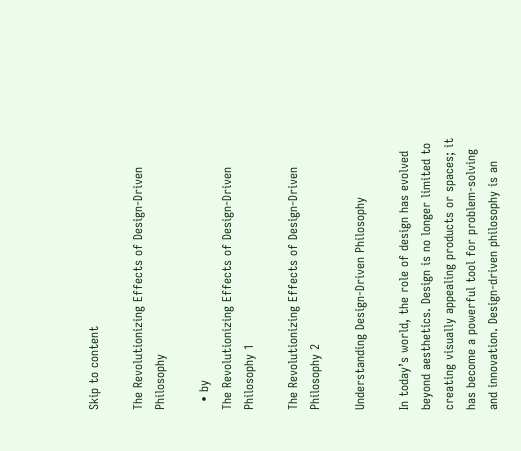Skip to content

The Revolutionizing Effects of Design-Driven Philosophy

  • by
The Revolutionizing Effects of Design-Driven Philosophy 1

The Revolutionizing Effects of Design-Driven Philosophy 2

Understanding Design-Driven Philosophy

In today’s world, the role of design has evolved beyond aesthetics. Design is no longer limited to creating visually appealing products or spaces; it has become a powerful tool for problem-solving and innovation. Design-driven philosophy is an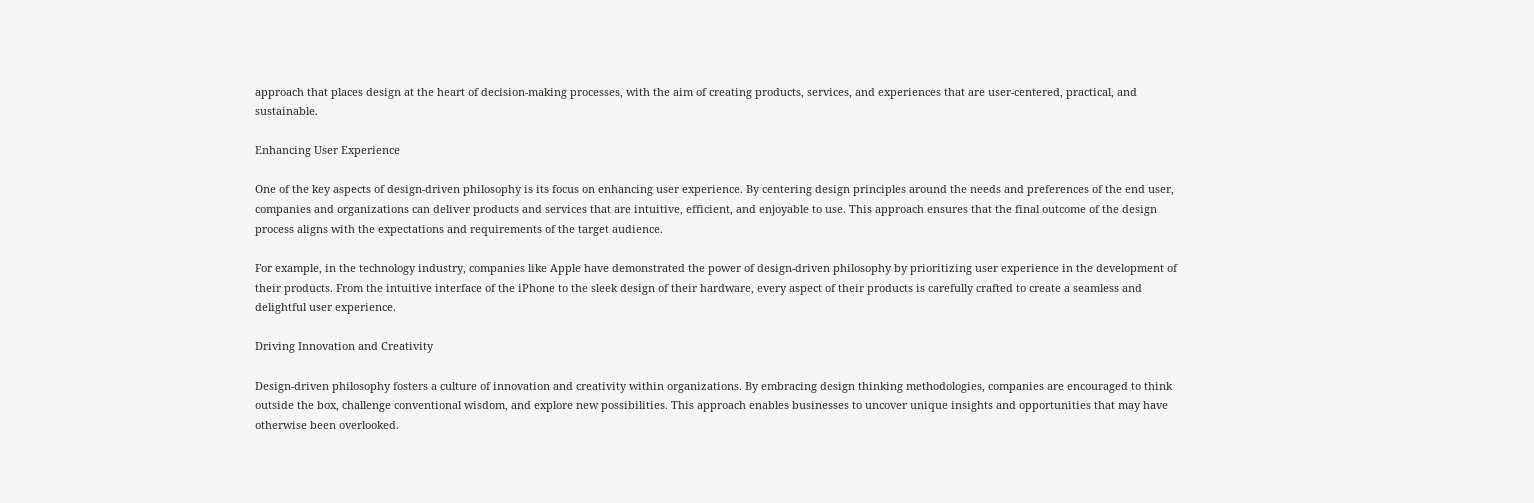approach that places design at the heart of decision-making processes, with the aim of creating products, services, and experiences that are user-centered, practical, and sustainable.

Enhancing User Experience

One of the key aspects of design-driven philosophy is its focus on enhancing user experience. By centering design principles around the needs and preferences of the end user, companies and organizations can deliver products and services that are intuitive, efficient, and enjoyable to use. This approach ensures that the final outcome of the design process aligns with the expectations and requirements of the target audience.

For example, in the technology industry, companies like Apple have demonstrated the power of design-driven philosophy by prioritizing user experience in the development of their products. From the intuitive interface of the iPhone to the sleek design of their hardware, every aspect of their products is carefully crafted to create a seamless and delightful user experience.

Driving Innovation and Creativity

Design-driven philosophy fosters a culture of innovation and creativity within organizations. By embracing design thinking methodologies, companies are encouraged to think outside the box, challenge conventional wisdom, and explore new possibilities. This approach enables businesses to uncover unique insights and opportunities that may have otherwise been overlooked.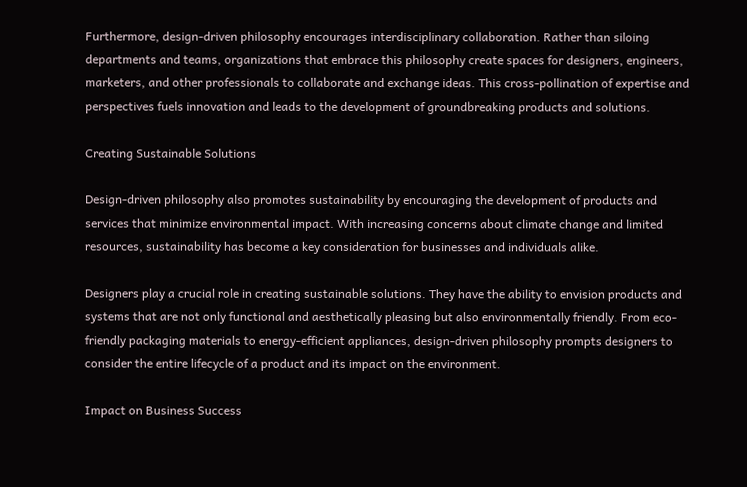Furthermore, design-driven philosophy encourages interdisciplinary collaboration. Rather than siloing departments and teams, organizations that embrace this philosophy create spaces for designers, engineers, marketers, and other professionals to collaborate and exchange ideas. This cross-pollination of expertise and perspectives fuels innovation and leads to the development of groundbreaking products and solutions.

Creating Sustainable Solutions

Design-driven philosophy also promotes sustainability by encouraging the development of products and services that minimize environmental impact. With increasing concerns about climate change and limited resources, sustainability has become a key consideration for businesses and individuals alike.

Designers play a crucial role in creating sustainable solutions. They have the ability to envision products and systems that are not only functional and aesthetically pleasing but also environmentally friendly. From eco-friendly packaging materials to energy-efficient appliances, design-driven philosophy prompts designers to consider the entire lifecycle of a product and its impact on the environment.

Impact on Business Success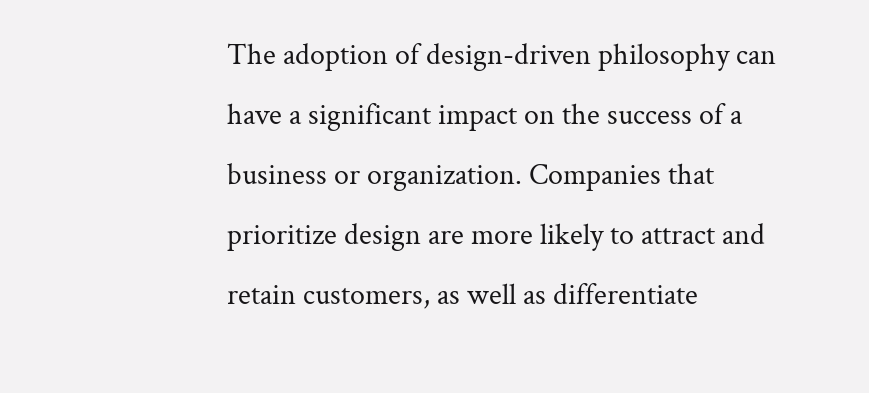The adoption of design-driven philosophy can have a significant impact on the success of a business or organization. Companies that prioritize design are more likely to attract and retain customers, as well as differentiate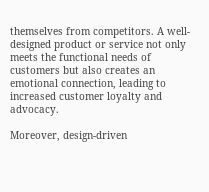themselves from competitors. A well-designed product or service not only meets the functional needs of customers but also creates an emotional connection, leading to increased customer loyalty and advocacy.

Moreover, design-driven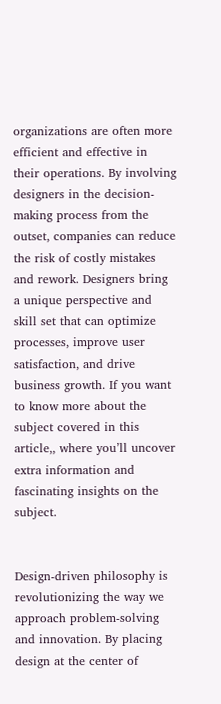organizations are often more efficient and effective in their operations. By involving designers in the decision-making process from the outset, companies can reduce the risk of costly mistakes and rework. Designers bring a unique perspective and skill set that can optimize processes, improve user satisfaction, and drive business growth. If you want to know more about the subject covered in this article,, where you’ll uncover extra information and fascinating insights on the subject.


Design-driven philosophy is revolutionizing the way we approach problem-solving and innovation. By placing design at the center of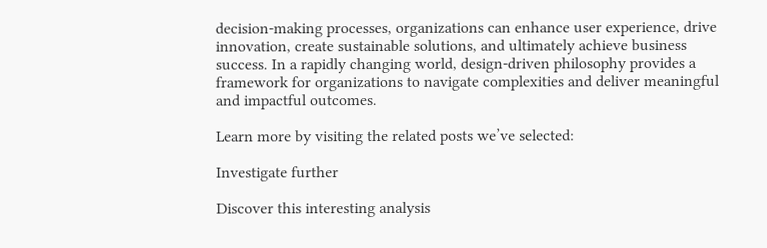decision-making processes, organizations can enhance user experience, drive innovation, create sustainable solutions, and ultimately achieve business success. In a rapidly changing world, design-driven philosophy provides a framework for organizations to navigate complexities and deliver meaningful and impactful outcomes.

Learn more by visiting the related posts we’ve selected:

Investigate further

Discover this interesting analysis